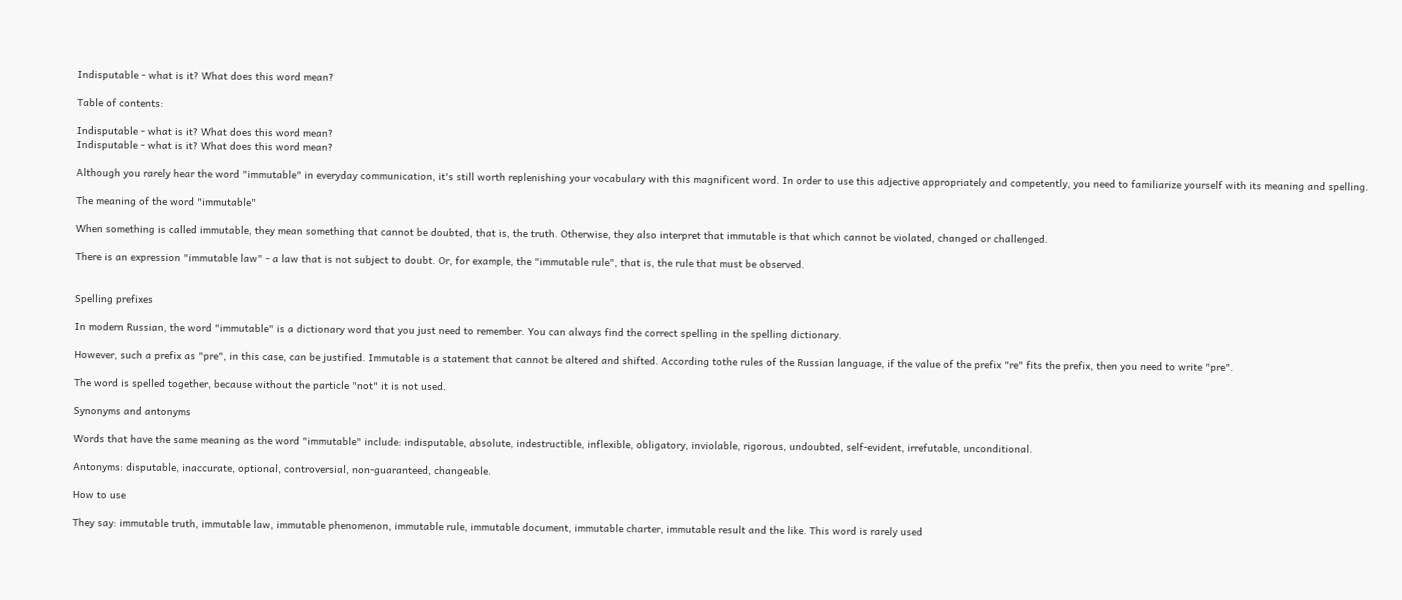Indisputable - what is it? What does this word mean?

Table of contents:

Indisputable - what is it? What does this word mean?
Indisputable - what is it? What does this word mean?

Although you rarely hear the word "immutable" in everyday communication, it's still worth replenishing your vocabulary with this magnificent word. In order to use this adjective appropriately and competently, you need to familiarize yourself with its meaning and spelling.

The meaning of the word "immutable"

When something is called immutable, they mean something that cannot be doubted, that is, the truth. Otherwise, they also interpret that immutable is that which cannot be violated, changed or challenged.

There is an expression "immutable law" - a law that is not subject to doubt. Or, for example, the "immutable rule", that is, the rule that must be observed.


Spelling prefixes

In modern Russian, the word "immutable" is a dictionary word that you just need to remember. You can always find the correct spelling in the spelling dictionary.

However, such a prefix as "pre", in this case, can be justified. Immutable is a statement that cannot be altered and shifted. According tothe rules of the Russian language, if the value of the prefix "re" fits the prefix, then you need to write "pre".

The word is spelled together, because without the particle "not" it is not used.

Synonyms and antonyms

Words that have the same meaning as the word "immutable" include: indisputable, absolute, indestructible, inflexible, obligatory, inviolable, rigorous, undoubted, self-evident, irrefutable, unconditional.

Antonyms: disputable, inaccurate, optional, controversial, non-guaranteed, changeable.

How to use

They say: immutable truth, immutable law, immutable phenomenon, immutable rule, immutable document, immutable charter, immutable result and the like. This word is rarely used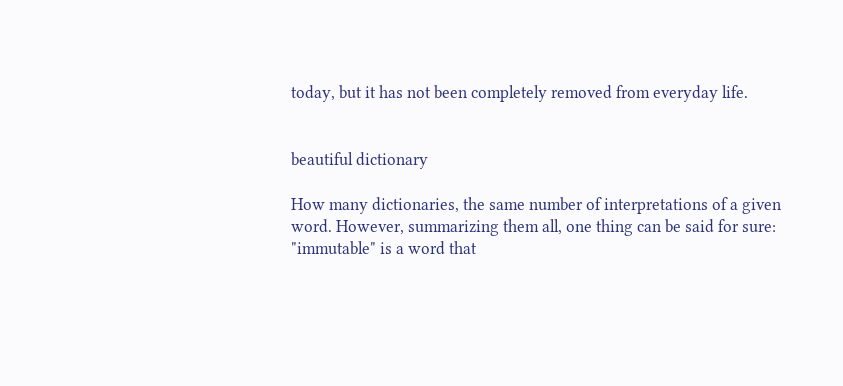today, but it has not been completely removed from everyday life.


beautiful dictionary

How many dictionaries, the same number of interpretations of a given word. However, summarizing them all, one thing can be said for sure: "immutable" is a word that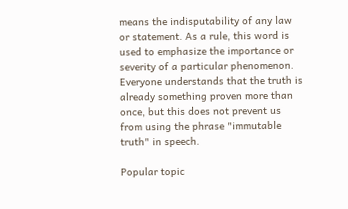means the indisputability of any law or statement. As a rule, this word is used to emphasize the importance or severity of a particular phenomenon. Everyone understands that the truth is already something proven more than once, but this does not prevent us from using the phrase "immutable truth" in speech.

Popular topic